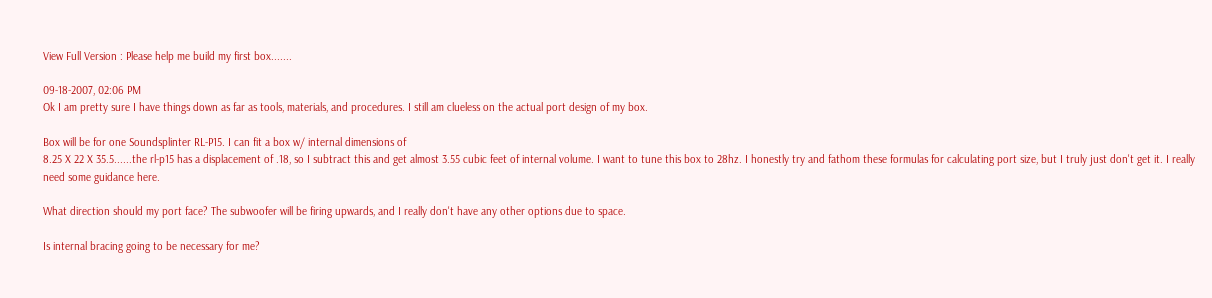View Full Version : Please help me build my first box.......

09-18-2007, 02:06 PM
Ok I am pretty sure I have things down as far as tools, materials, and procedures. I still am clueless on the actual port design of my box.

Box will be for one Soundsplinter RL-P15. I can fit a box w/ internal dimensions of
8.25 X 22 X 35.5......the rl-p15 has a displacement of .18, so I subtract this and get almost 3.55 cubic feet of internal volume. I want to tune this box to 28hz. I honestly try and fathom these formulas for calculating port size, but I truly just don't get it. I really need some guidance here.

What direction should my port face? The subwoofer will be firing upwards, and I really don't have any other options due to space.

Is internal bracing going to be necessary for me?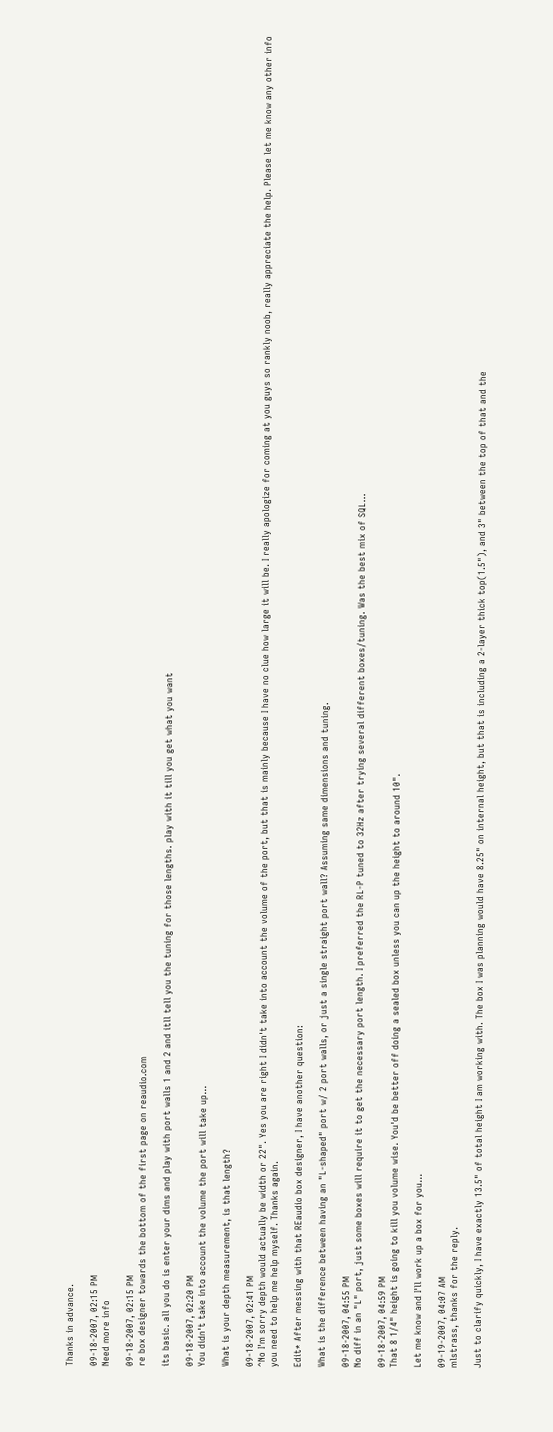Thanks in advance.

09-18-2007, 02:15 PM
Need more info

09-18-2007, 02:15 PM
re box designer towards the bottom of the first page on reaudio.com

its basic. all you do is enter your dims and play with port walls 1 and 2 and itll tell you the tuning for those lengths. play with it till you get what you want

09-18-2007, 02:20 PM
You didn't take into account the volume the port will take up...

What is your depth measurement, is that length?

09-18-2007, 02:41 PM
^No I'm sorry depth would actually be width or 22". Yes you are right I didn't take into account the volume of the port, but that is mainly because I have no clue how large it will be. I really apologize for coming at you guys so rankly noob, really appreciate the help. Please let me know any other info you need to help me help myself. Thanks again.

Edit* After messing with that REaudio box designer, I have another question:

What is the difference between having an "L-shaped" port w/ 2 port walls, or just a single straight port wall? Assuming same dimensions and tuning.

09-18-2007, 04:55 PM
No diff in an "L" port, just some boxes will require it to get the necessary port length. I preferred the RL-P tuned to 32Hz after trying several different boxes/tuning. Was the best mix of SQL...

09-18-2007, 04:59 PM
That 8 1/4" height is going to kill you volume wise. You'd be better off doing a sealed box unless you can up the height to around 10".

Let me know and I'll work up a box for you...

09-19-2007, 04:07 AM
mlstrass, thanks for the reply.

Just to clarify quickly, I have exactly 13.5" of total height I am working with. The box I was planning would have 8.25" on internal height, but that is including a 2-layer thick top(1.5"), and 3" between the top of that and the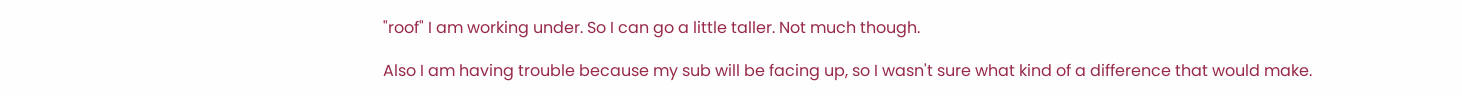"roof" I am working under. So I can go a little taller. Not much though.

Also I am having trouble because my sub will be facing up, so I wasn't sure what kind of a difference that would make.